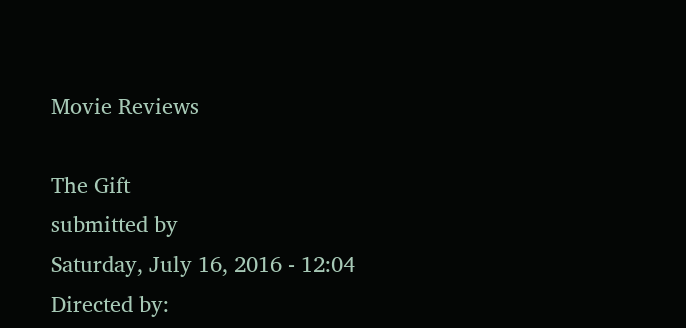Movie Reviews

The Gift
submitted by
Saturday, July 16, 2016 - 12:04
Directed by: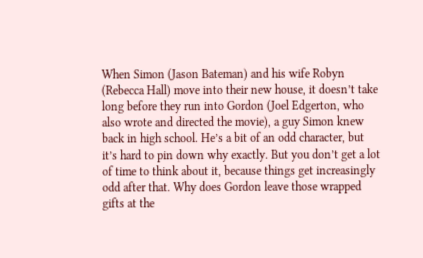When Simon (Jason Bateman) and his wife Robyn (Rebecca Hall) move into their new house, it doesn’t take long before they run into Gordon (Joel Edgerton, who also wrote and directed the movie), a guy Simon knew back in high school. He’s a bit of an odd character, but it’s hard to pin down why exactly. But you don’t get a lot of time to think about it, because things get increasingly odd after that. Why does Gordon leave those wrapped gifts at the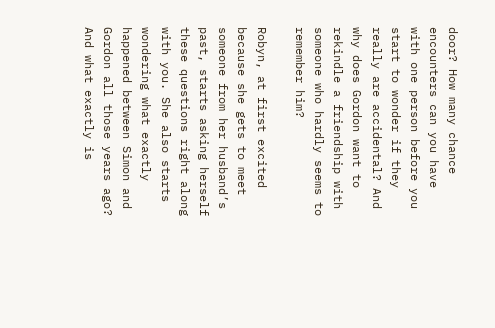door? How many chance encounters can you have with one person before you start to wonder if they really are accidental? And why does Gordon want to rekindle a friendship with someone who hardly seems to remember him?

Robyn, at first excited because she gets to meet someone from her husband’s past, starts asking herself these questions right along with you. She also starts wondering what exactly happened between Simon and Gordon all those years ago? And what exactly is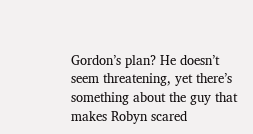Gordon’s plan? He doesn’t seem threatening, yet there’s something about the guy that makes Robyn scared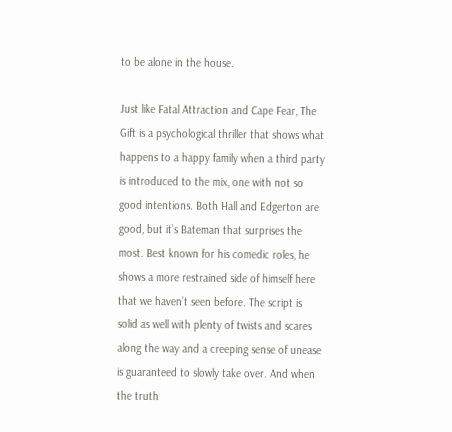to be alone in the house.

Just like Fatal Attraction and Cape Fear, The Gift is a psychological thriller that shows what happens to a happy family when a third party is introduced to the mix, one with not so good intentions. Both Hall and Edgerton are good, but it’s Bateman that surprises the most. Best known for his comedic roles, he shows a more restrained side of himself here that we haven’t seen before. The script is solid as well with plenty of twists and scares along the way and a creeping sense of unease is guaranteed to slowly take over. And when the truth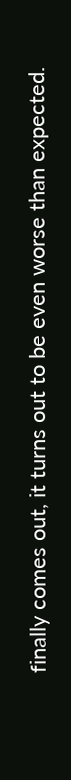finally comes out, it turns out to be even worse than expected.